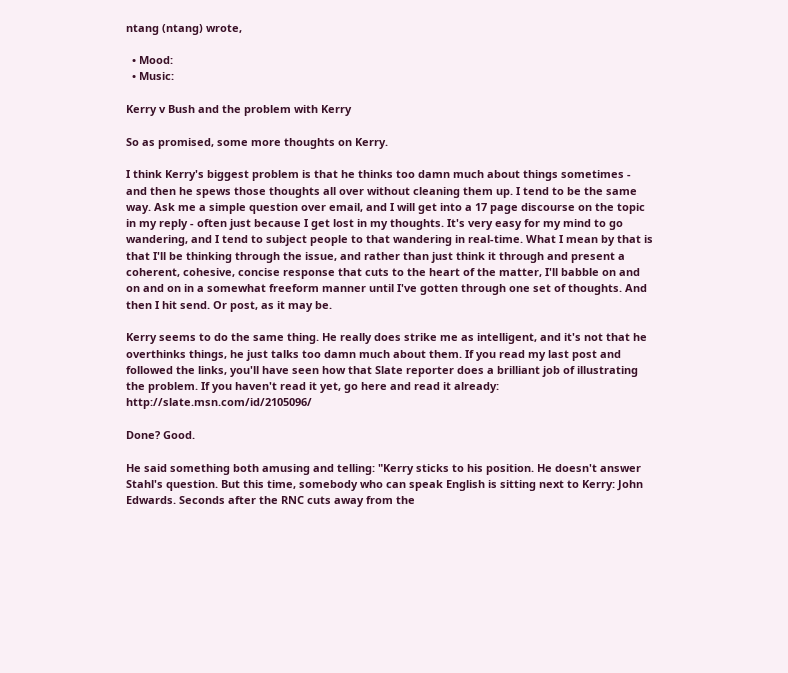ntang (ntang) wrote,

  • Mood:
  • Music:

Kerry v Bush and the problem with Kerry

So as promised, some more thoughts on Kerry.

I think Kerry's biggest problem is that he thinks too damn much about things sometimes - and then he spews those thoughts all over without cleaning them up. I tend to be the same way. Ask me a simple question over email, and I will get into a 17 page discourse on the topic in my reply - often just because I get lost in my thoughts. It's very easy for my mind to go wandering, and I tend to subject people to that wandering in real-time. What I mean by that is that I'll be thinking through the issue, and rather than just think it through and present a coherent, cohesive, concise response that cuts to the heart of the matter, I'll babble on and on and on in a somewhat freeform manner until I've gotten through one set of thoughts. And then I hit send. Or post, as it may be.

Kerry seems to do the same thing. He really does strike me as intelligent, and it's not that he overthinks things, he just talks too damn much about them. If you read my last post and followed the links, you'll have seen how that Slate reporter does a brilliant job of illustrating the problem. If you haven't read it yet, go here and read it already: http://slate.msn.com/id/2105096/

Done? Good.

He said something both amusing and telling: "Kerry sticks to his position. He doesn't answer Stahl's question. But this time, somebody who can speak English is sitting next to Kerry: John Edwards. Seconds after the RNC cuts away from the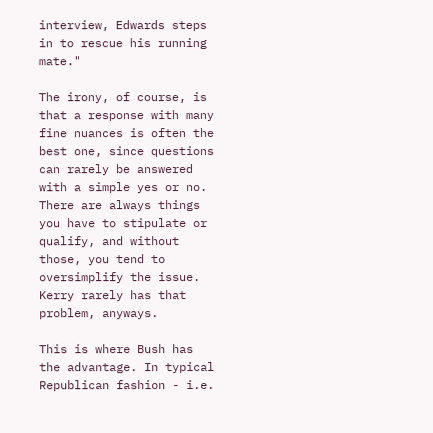interview, Edwards steps in to rescue his running mate."

The irony, of course, is that a response with many fine nuances is often the best one, since questions can rarely be answered with a simple yes or no. There are always things you have to stipulate or qualify, and without those, you tend to oversimplify the issue. Kerry rarely has that problem, anyways.

This is where Bush has the advantage. In typical Republican fashion - i.e.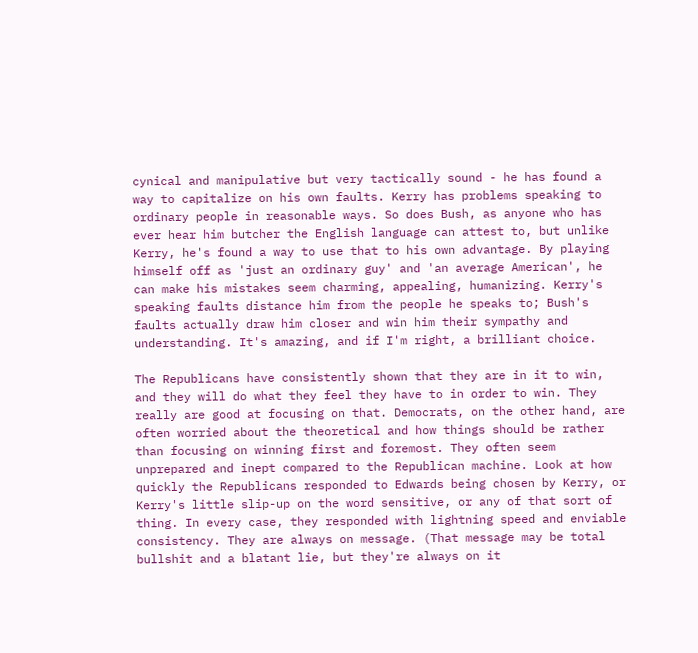cynical and manipulative but very tactically sound - he has found a way to capitalize on his own faults. Kerry has problems speaking to ordinary people in reasonable ways. So does Bush, as anyone who has ever hear him butcher the English language can attest to, but unlike Kerry, he's found a way to use that to his own advantage. By playing himself off as 'just an ordinary guy' and 'an average American', he can make his mistakes seem charming, appealing, humanizing. Kerry's speaking faults distance him from the people he speaks to; Bush's faults actually draw him closer and win him their sympathy and understanding. It's amazing, and if I'm right, a brilliant choice.

The Republicans have consistently shown that they are in it to win, and they will do what they feel they have to in order to win. They really are good at focusing on that. Democrats, on the other hand, are often worried about the theoretical and how things should be rather than focusing on winning first and foremost. They often seem unprepared and inept compared to the Republican machine. Look at how quickly the Republicans responded to Edwards being chosen by Kerry, or Kerry's little slip-up on the word sensitive, or any of that sort of thing. In every case, they responded with lightning speed and enviable consistency. They are always on message. (That message may be total bullshit and a blatant lie, but they're always on it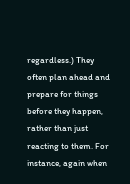regardless.) They often plan ahead and prepare for things before they happen, rather than just reacting to them. For instance, again when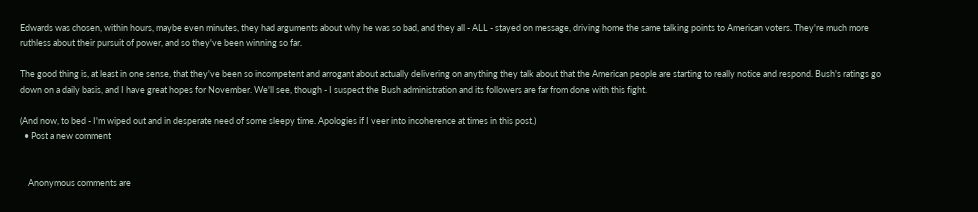Edwards was chosen, within hours, maybe even minutes, they had arguments about why he was so bad, and they all - ALL - stayed on message, driving home the same talking points to American voters. They're much more ruthless about their pursuit of power, and so they've been winning so far.

The good thing is, at least in one sense, that they've been so incompetent and arrogant about actually delivering on anything they talk about that the American people are starting to really notice and respond. Bush's ratings go down on a daily basis, and I have great hopes for November. We'll see, though - I suspect the Bush administration and its followers are far from done with this fight.

(And now, to bed - I'm wiped out and in desperate need of some sleepy time. Apologies if I veer into incoherence at times in this post.)
  • Post a new comment


    Anonymous comments are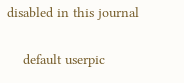disabled in this journal

    default userpic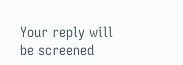Your reply will be screened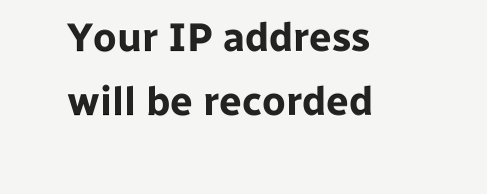Your IP address will be recorded